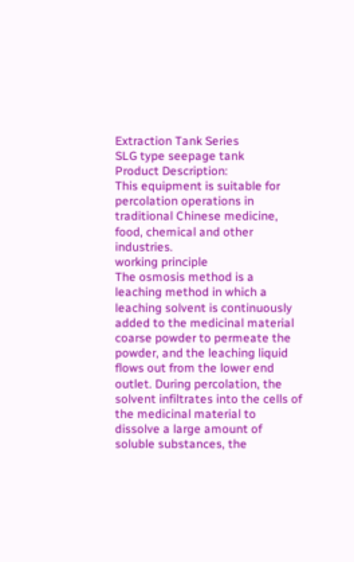Extraction Tank Series
SLG type seepage tank
Product Description:
This equipment is suitable for percolation operations in traditional Chinese medicine, food, chemical and other industries.
working principle
The osmosis method is a leaching method in which a leaching solvent is continuously added to the medicinal material coarse powder to permeate the powder, and the leaching liquid flows out from the lower end outlet. During percolation, the solvent infiltrates into the cells of the medicinal material to dissolve a large amount of soluble substances, the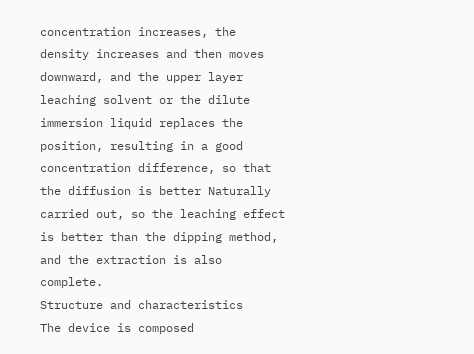concentration increases, the density increases and then moves downward, and the upper layer leaching solvent or the dilute immersion liquid replaces the position, resulting in a good concentration difference, so that the diffusion is better Naturally carried out, so the leaching effect is better than the dipping method, and the extraction is also complete.
Structure and characteristics
The device is composed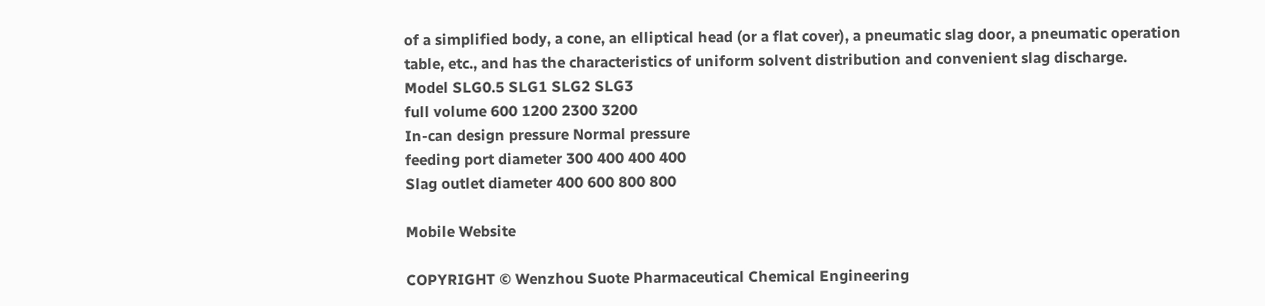of a simplified body, a cone, an elliptical head (or a flat cover), a pneumatic slag door, a pneumatic operation table, etc., and has the characteristics of uniform solvent distribution and convenient slag discharge.
Model SLG0.5 SLG1 SLG2 SLG3
full volume 600 1200 2300 3200
In-can design pressure Normal pressure
feeding port diameter 300 400 400 400
Slag outlet diameter 400 600 800 800

Mobile Website

COPYRIGHT © Wenzhou Suote Pharmaceutical Chemical Engineering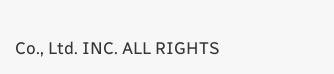Co., Ltd. INC. ALL RIGHTS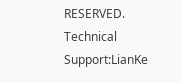RESERVED.
Technical Support:LianKe